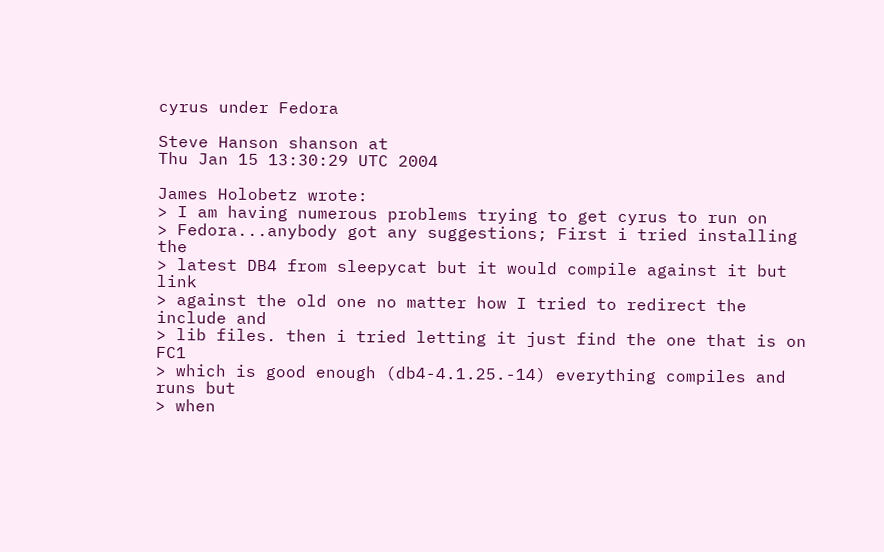cyrus under Fedora

Steve Hanson shanson at
Thu Jan 15 13:30:29 UTC 2004

James Holobetz wrote:
> I am having numerous problems trying to get cyrus to run on
> Fedora...anybody got any suggestions; First i tried installing the
> latest DB4 from sleepycat but it would compile against it but link
> against the old one no matter how I tried to redirect the include and
> lib files. then i tried letting it just find the one that is on FC1
> which is good enough (db4-4.1.25.-14) everything compiles and runs but
> when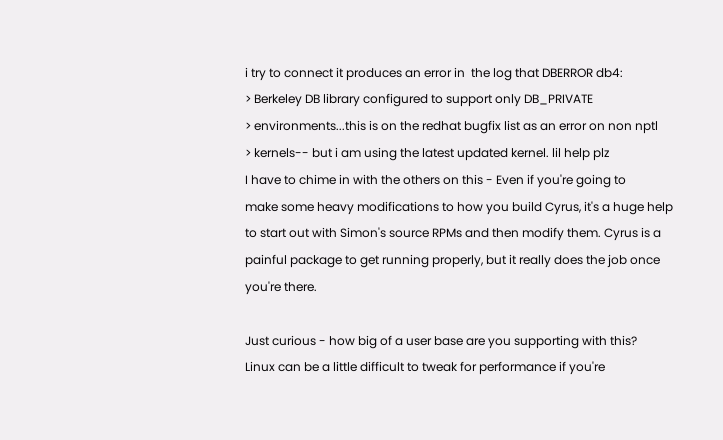i try to connect it produces an error in  the log that DBERROR db4:
> Berkeley DB library configured to support only DB_PRIVATE
> environments...this is on the redhat bugfix list as an error on non nptl
> kernels-- but i am using the latest updated kernel. lil help plz
I have to chime in with the others on this - Even if you're going to
make some heavy modifications to how you build Cyrus, it's a huge help
to start out with Simon's source RPMs and then modify them. Cyrus is a
painful package to get running properly, but it really does the job once
you're there.

Just curious - how big of a user base are you supporting with this?
Linux can be a little difficult to tweak for performance if you're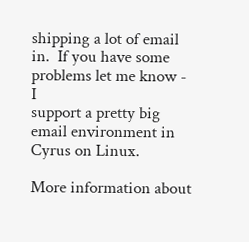shipping a lot of email in.  If you have some problems let me know - I
support a pretty big email environment in Cyrus on Linux.

More information about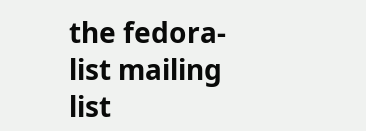the fedora-list mailing list